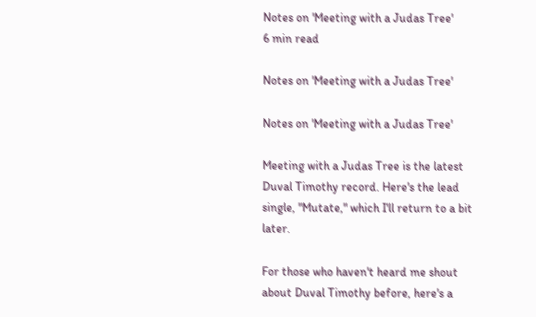Notes on 'Meeting with a Judas Tree'
6 min read

Notes on 'Meeting with a Judas Tree'

Notes on 'Meeting with a Judas Tree'

Meeting with a Judas Tree is the latest Duval Timothy record. Here's the lead single, "Mutate," which I'll return to a bit later.

For those who haven't heard me shout about Duval Timothy before, here's a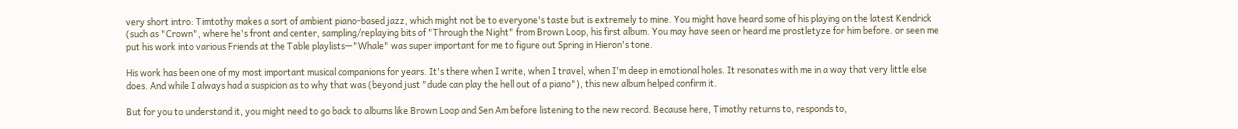very short intro: Timtothy makes a sort of ambient piano-based jazz, which might not be to everyone's taste but is extremely to mine. You might have heard some of his playing on the latest Kendrick (such as "Crown", where he's front and center, sampling/replaying bits of "Through the Night" from Brown Loop, his first album. You may have seen or heard me prostletyze for him before. or seen me put his work into various Friends at the Table playlists—"Whale" was super important for me to figure out Spring in Hieron's tone.

His work has been one of my most important musical companions for years. It's there when I write, when I travel, when I'm deep in emotional holes. It resonates with me in a way that very little else does. And while I always had a suspicion as to why that was (beyond just "dude can play the hell out of a piano"), this new album helped confirm it.

But for you to understand it, you might need to go back to albums like Brown Loop and Sen Am before listening to the new record. Because here, Timothy returns to, responds to,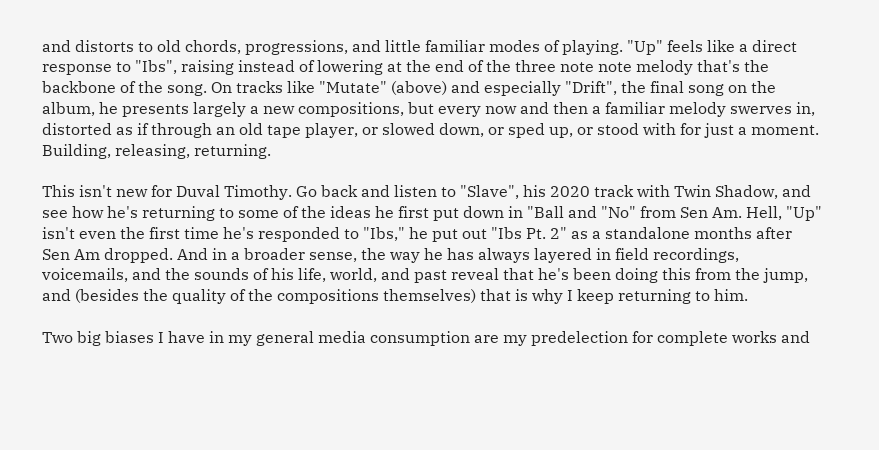and distorts to old chords, progressions, and little familiar modes of playing. "Up" feels like a direct response to "Ibs", raising instead of lowering at the end of the three note note melody that's the backbone of the song. On tracks like "Mutate" (above) and especially "Drift", the final song on the album, he presents largely a new compositions, but every now and then a familiar melody swerves in, distorted as if through an old tape player, or slowed down, or sped up, or stood with for just a moment. Building, releasing, returning.

This isn't new for Duval Timothy. Go back and listen to "Slave", his 2020 track with Twin Shadow, and see how he's returning to some of the ideas he first put down in "Ball and "No" from Sen Am. Hell, "Up" isn't even the first time he's responded to "Ibs," he put out "Ibs Pt. 2" as a standalone months after Sen Am dropped. And in a broader sense, the way he has always layered in field recordings, voicemails, and the sounds of his life, world, and past reveal that he's been doing this from the jump, and (besides the quality of the compositions themselves) that is why I keep returning to him.

Two big biases I have in my general media consumption are my predelection for complete works and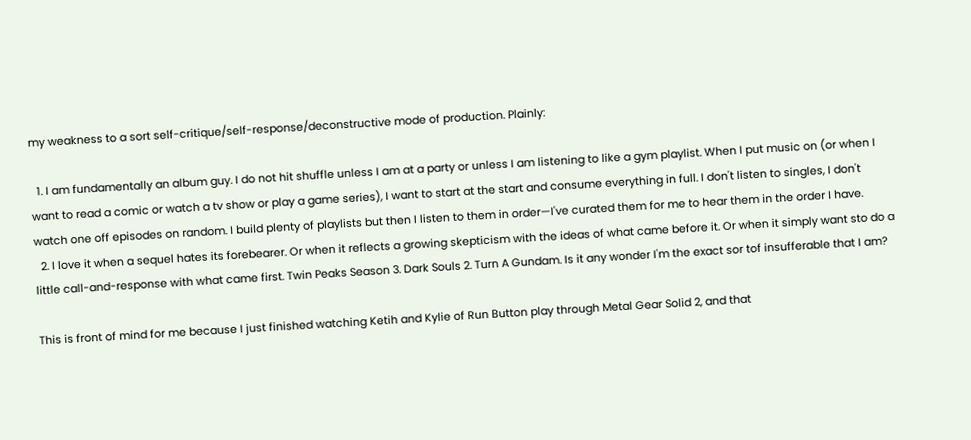my weakness to a sort self-critique/self-response/deconstructive mode of production. Plainly:

  1. I am fundamentally an album guy. I do not hit shuffle unless I am at a party or unless I am listening to like a gym playlist. When I put music on (or when I want to read a comic or watch a tv show or play a game series), I want to start at the start and consume everything in full. I don't listen to singles, I don't watch one off episodes on random. I build plenty of playlists but then I listen to them in order—I've curated them for me to hear them in the order I have.
  2. I love it when a sequel hates its forebearer. Or when it reflects a growing skepticism with the ideas of what came before it. Or when it simply want sto do a little call-and-response with what came first. Twin Peaks Season 3. Dark Souls 2. Turn A Gundam. Is it any wonder I'm the exact sor tof insufferable that I am?

This is front of mind for me because I just finished watching Ketih and Kylie of Run Button play through Metal Gear Solid 2, and that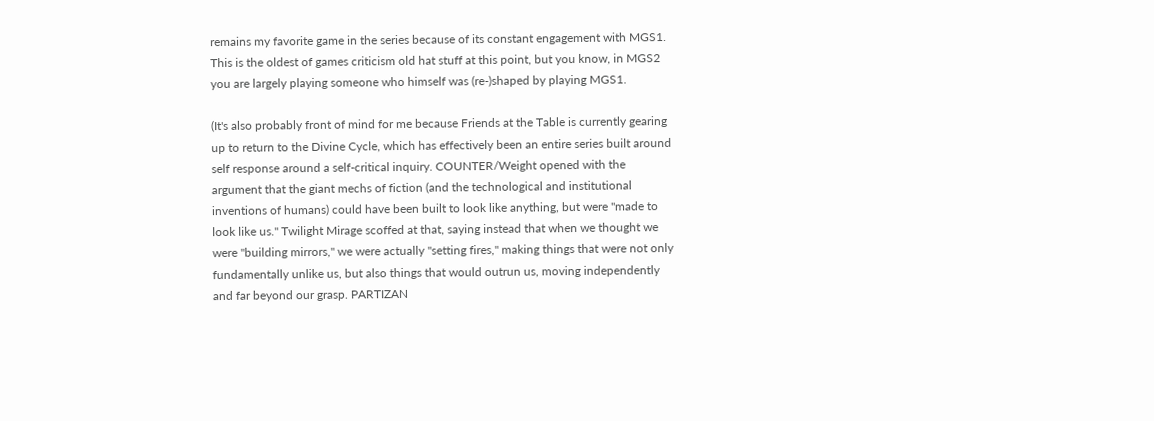remains my favorite game in the series because of its constant engagement with MGS1. This is the oldest of games criticism old hat stuff at this point, but you know, in MGS2 you are largely playing someone who himself was (re-)shaped by playing MGS1.

(It's also probably front of mind for me because Friends at the Table is currently gearing up to return to the Divine Cycle, which has effectively been an entire series built around self response around a self-critical inquiry. COUNTER/Weight opened with the argument that the giant mechs of fiction (and the technological and institutional inventions of humans) could have been built to look like anything, but were "made to look like us." Twilight Mirage scoffed at that, saying instead that when we thought we were "building mirrors," we were actually "setting fires," making things that were not only fundamentally unlike us, but also things that would outrun us, moving independently and far beyond our grasp. PARTIZAN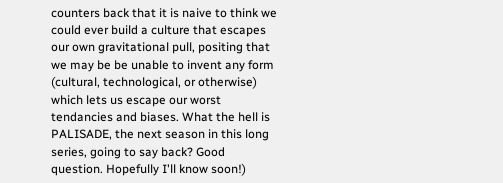counters back that it is naive to think we could ever build a culture that escapes our own gravitational pull, positing that we may be be unable to invent any form (cultural, technological, or otherwise) which lets us escape our worst tendancies and biases. What the hell is PALISADE, the next season in this long series, going to say back? Good question. Hopefully I'll know soon!)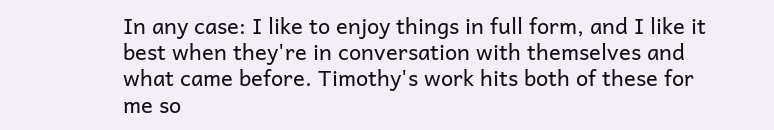In any case: I like to enjoy things in full form, and I like it best when they're in conversation with themselves and what came before. Timothy's work hits both of these for me so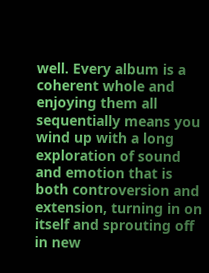well. Every album is a coherent whole and enjoying them all sequentially means you wind up with a long exploration of sound and emotion that is both controversion and extension, turning in on itself and sprouting off in new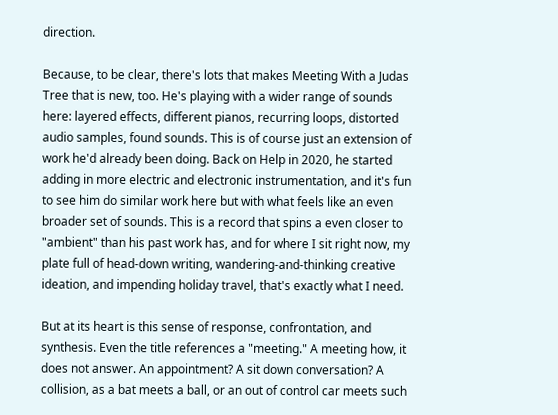direction.

Because, to be clear, there's lots that makes Meeting With a Judas Tree that is new, too. He's playing with a wider range of sounds here: layered effects, different pianos, recurring loops, distorted audio samples, found sounds. This is of course just an extension of work he'd already been doing. Back on Help in 2020, he started adding in more electric and electronic instrumentation, and it's fun to see him do similar work here but with what feels like an even broader set of sounds. This is a record that spins a even closer to "ambient" than his past work has, and for where I sit right now, my plate full of head-down writing, wandering-and-thinking creative ideation, and impending holiday travel, that's exactly what I need.

But at its heart is this sense of response, confrontation, and synthesis. Even the title references a "meeting." A meeting how, it does not answer. An appointment? A sit down conversation? A collision, as a bat meets a ball, or an out of control car meets such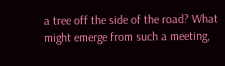a tree off the side of the road? What might emerge from such a meeting,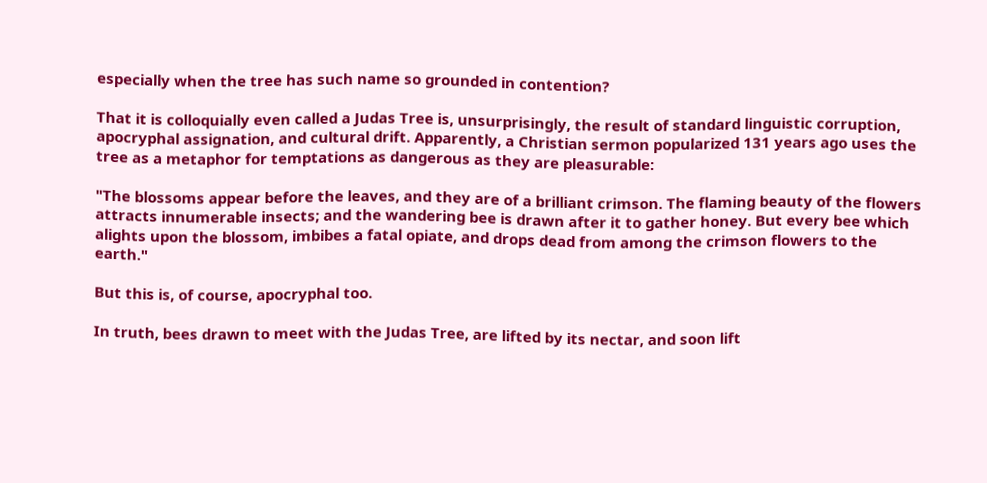especially when the tree has such name so grounded in contention?

That it is colloquially even called a Judas Tree is, unsurprisingly, the result of standard linguistic corruption, apocryphal assignation, and cultural drift. Apparently, a Christian sermon popularized 131 years ago uses the tree as a metaphor for temptations as dangerous as they are pleasurable:

"The blossoms appear before the leaves, and they are of a brilliant crimson. The flaming beauty of the flowers attracts innumerable insects; and the wandering bee is drawn after it to gather honey. But every bee which alights upon the blossom, imbibes a fatal opiate, and drops dead from among the crimson flowers to the earth."

But this is, of course, apocryphal too.

In truth, bees drawn to meet with the Judas Tree, are lifted by its nectar, and soon lift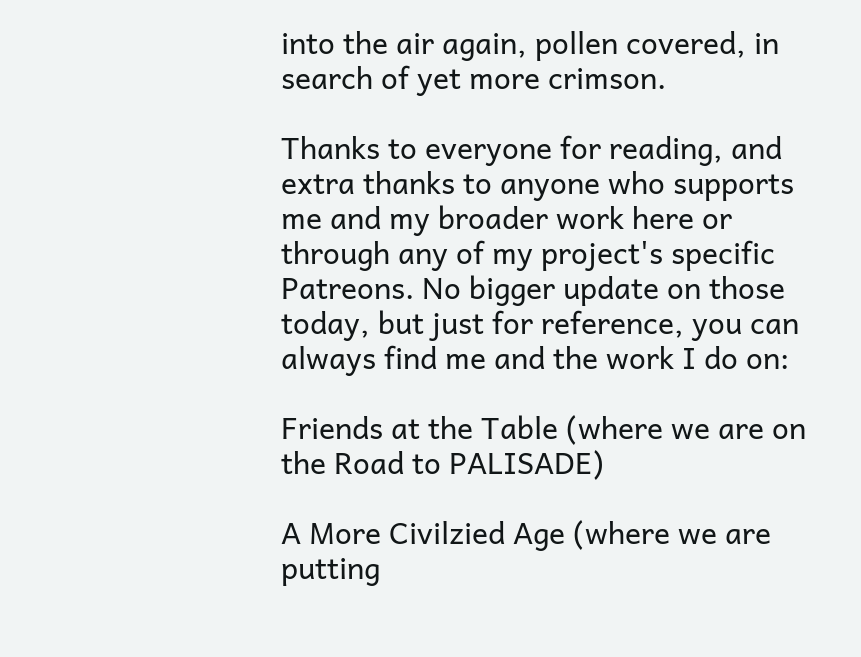into the air again, pollen covered, in search of yet more crimson.

Thanks to everyone for reading, and extra thanks to anyone who supports me and my broader work here or through any of my project's specific Patreons. No bigger update on those today, but just for reference, you can always find me and the work I do on:

Friends at the Table (where we are on the Road to PALISADE)

A More Civilzied Age (where we are putting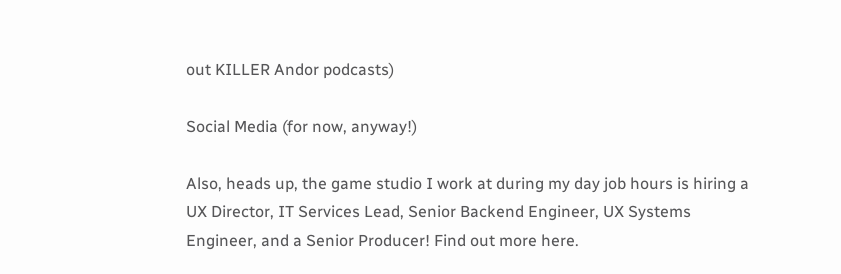out KILLER Andor podcasts)

Social Media (for now, anyway!)

Also, heads up, the game studio I work at during my day job hours is hiring a UX Director, IT Services Lead, Senior Backend Engineer, UX Systems Engineer, and a Senior Producer! Find out more here.